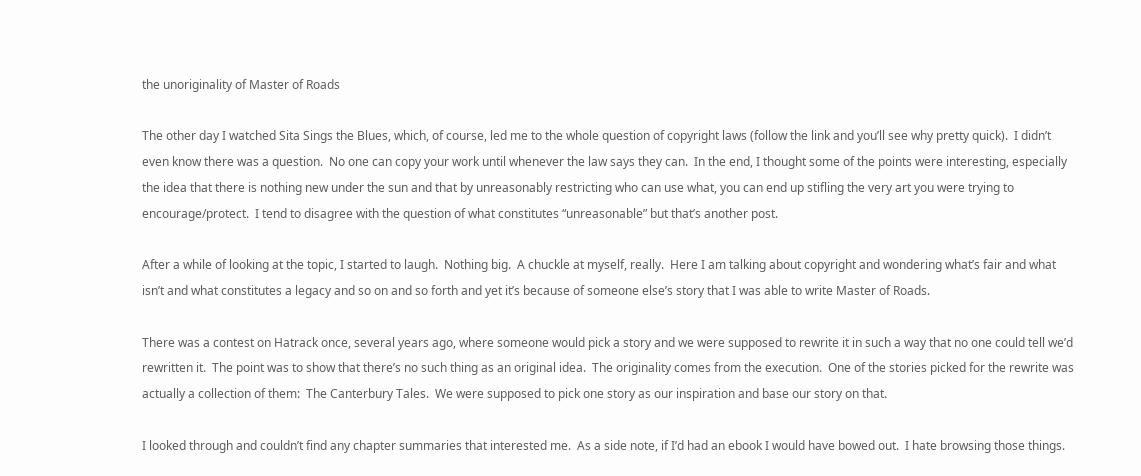the unoriginality of Master of Roads

The other day I watched Sita Sings the Blues, which, of course, led me to the whole question of copyright laws (follow the link and you’ll see why pretty quick).  I didn’t even know there was a question.  No one can copy your work until whenever the law says they can.  In the end, I thought some of the points were interesting, especially the idea that there is nothing new under the sun and that by unreasonably restricting who can use what, you can end up stifling the very art you were trying to encourage/protect.  I tend to disagree with the question of what constitutes “unreasonable” but that’s another post.

After a while of looking at the topic, I started to laugh.  Nothing big.  A chuckle at myself, really.  Here I am talking about copyright and wondering what’s fair and what isn’t and what constitutes a legacy and so on and so forth and yet it’s because of someone else’s story that I was able to write Master of Roads.

There was a contest on Hatrack once, several years ago, where someone would pick a story and we were supposed to rewrite it in such a way that no one could tell we’d rewritten it.  The point was to show that there’s no such thing as an original idea.  The originality comes from the execution.  One of the stories picked for the rewrite was actually a collection of them:  The Canterbury Tales.  We were supposed to pick one story as our inspiration and base our story on that.

I looked through and couldn’t find any chapter summaries that interested me.  As a side note, if I’d had an ebook I would have bowed out.  I hate browsing those things.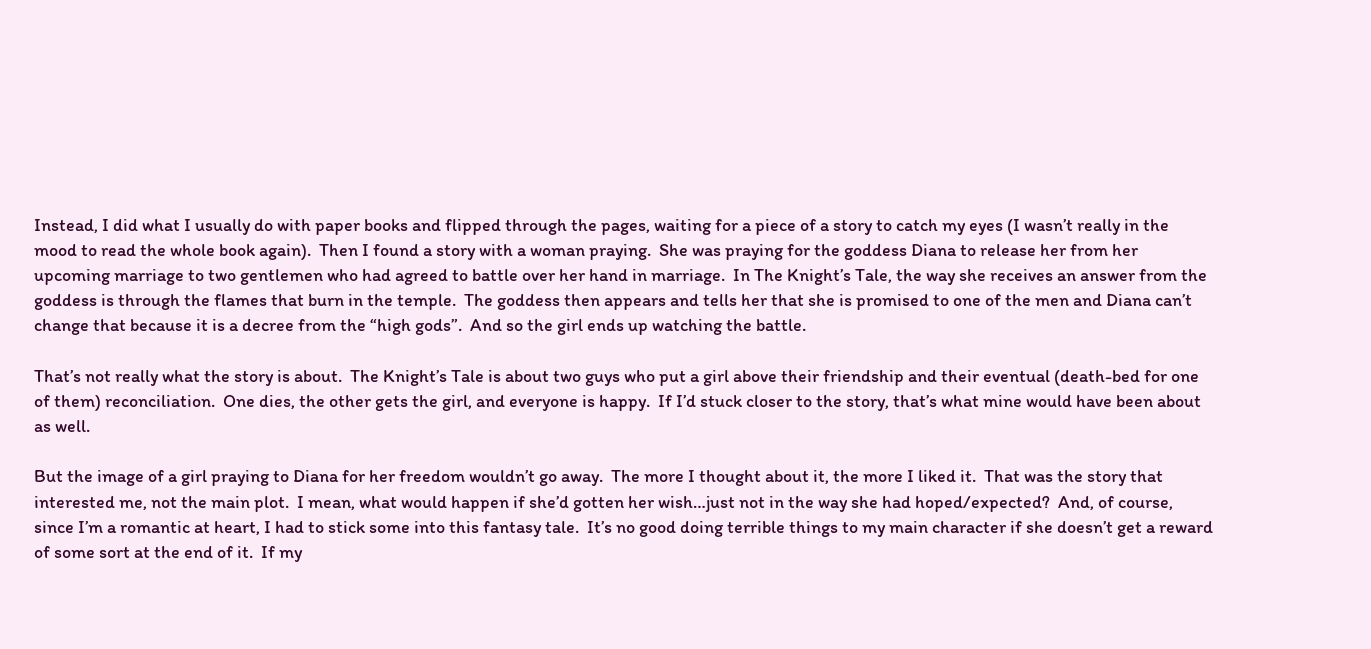Instead, I did what I usually do with paper books and flipped through the pages, waiting for a piece of a story to catch my eyes (I wasn’t really in the mood to read the whole book again).  Then I found a story with a woman praying.  She was praying for the goddess Diana to release her from her upcoming marriage to two gentlemen who had agreed to battle over her hand in marriage.  In The Knight’s Tale, the way she receives an answer from the goddess is through the flames that burn in the temple.  The goddess then appears and tells her that she is promised to one of the men and Diana can’t change that because it is a decree from the “high gods”.  And so the girl ends up watching the battle.

That’s not really what the story is about.  The Knight’s Tale is about two guys who put a girl above their friendship and their eventual (death-bed for one of them) reconciliation.  One dies, the other gets the girl, and everyone is happy.  If I’d stuck closer to the story, that’s what mine would have been about as well.

But the image of a girl praying to Diana for her freedom wouldn’t go away.  The more I thought about it, the more I liked it.  That was the story that interested me, not the main plot.  I mean, what would happen if she’d gotten her wish…just not in the way she had hoped/expected?  And, of course, since I’m a romantic at heart, I had to stick some into this fantasy tale.  It’s no good doing terrible things to my main character if she doesn’t get a reward of some sort at the end of it.  If my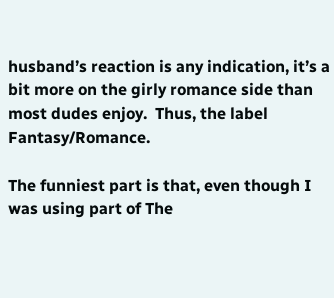husband’s reaction is any indication, it’s a bit more on the girly romance side than most dudes enjoy.  Thus, the label Fantasy/Romance.

The funniest part is that, even though I was using part of The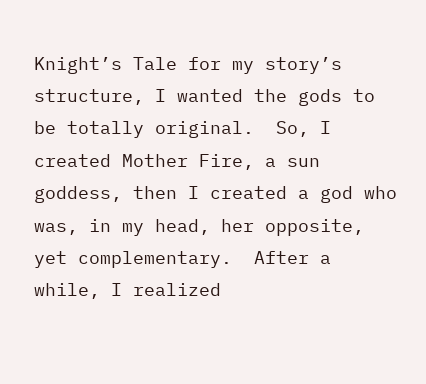Knight’s Tale for my story’s structure, I wanted the gods to be totally original.  So, I created Mother Fire, a sun goddess, then I created a god who was, in my head, her opposite, yet complementary.  After a while, I realized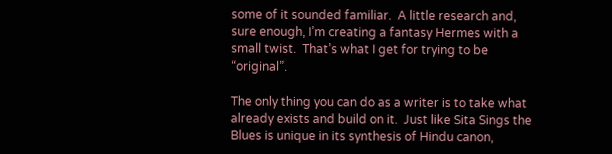some of it sounded familiar.  A little research and, sure enough, I’m creating a fantasy Hermes with a small twist.  That’s what I get for trying to be “original”.

The only thing you can do as a writer is to take what already exists and build on it.  Just like Sita Sings the Blues is unique in its synthesis of Hindu canon,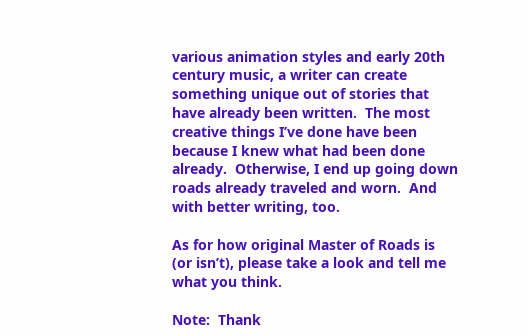various animation styles and early 20th century music, a writer can create something unique out of stories that have already been written.  The most creative things I’ve done have been because I knew what had been done already.  Otherwise, I end up going down roads already traveled and worn.  And with better writing, too.

As for how original Master of Roads is (or isn’t), please take a look and tell me what you think.

Note:  Thank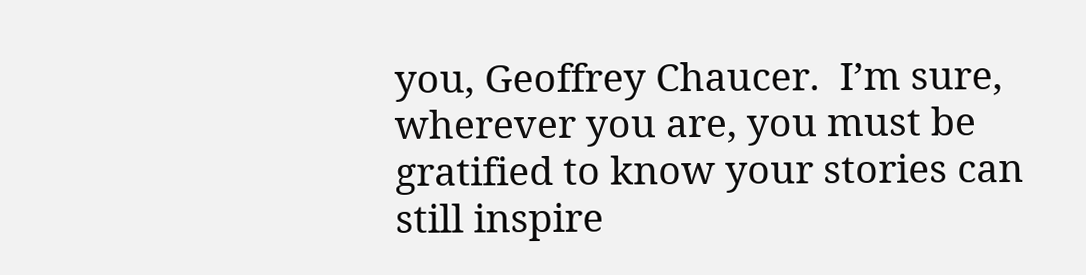you, Geoffrey Chaucer.  I’m sure, wherever you are, you must be gratified to know your stories can still inspire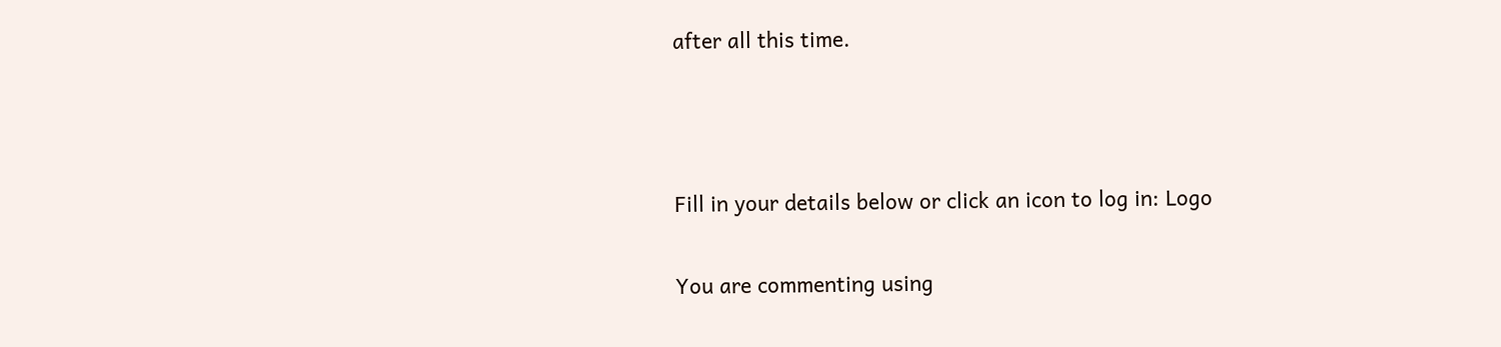after all this time.



Fill in your details below or click an icon to log in: Logo

You are commenting using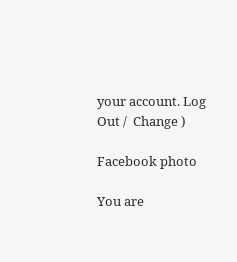your account. Log Out /  Change )

Facebook photo

You are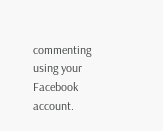commenting using your Facebook account.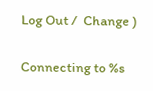Log Out /  Change )

Connecting to %s